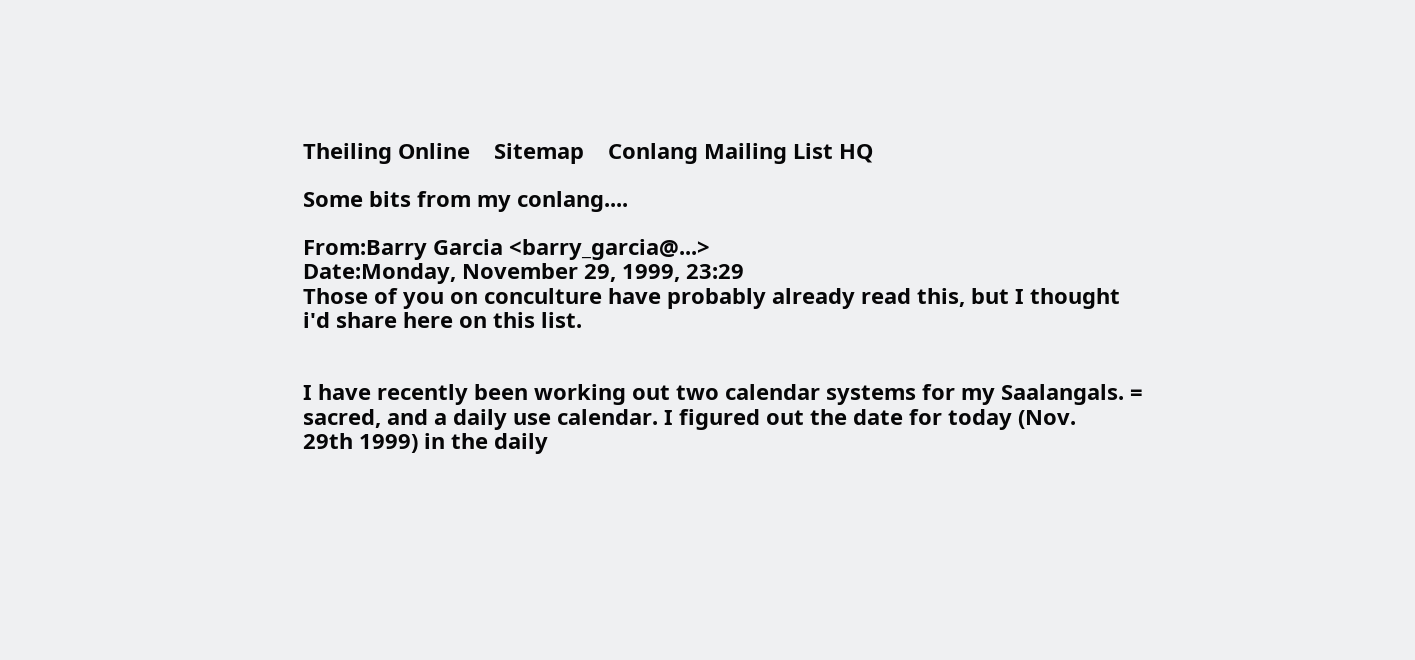Theiling Online    Sitemap    Conlang Mailing List HQ

Some bits from my conlang....

From:Barry Garcia <barry_garcia@...>
Date:Monday, November 29, 1999, 23:29
Those of you on conculture have probably already read this, but I thought
i'd share here on this list.


I have recently been working out two calendar systems for my Saalangals. =
sacred, and a daily use calendar. I figured out the date for today (Nov.
29th 1999) in the daily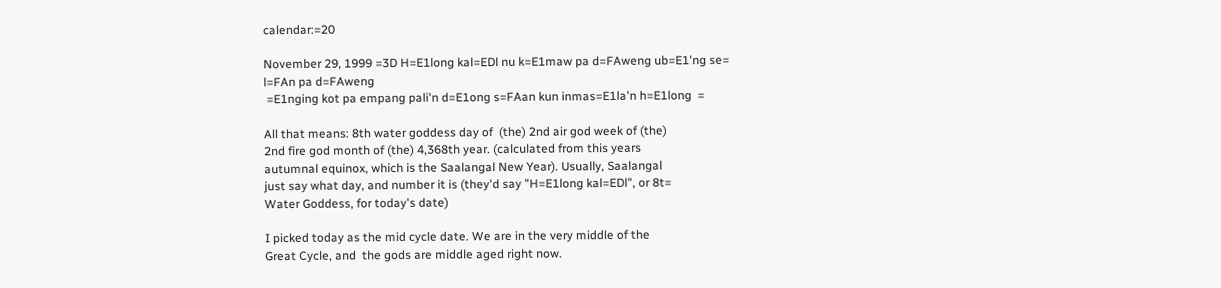calendar:=20

November 29, 1999 =3D H=E1long kal=EDl nu k=E1maw pa d=FAweng ub=E1'ng se=
l=FAn pa d=FAweng
 =E1nging kot pa empang pali'n d=E1ong s=FAan kun inmas=E1la'n h=E1long  =

All that means: 8th water goddess day of  (the) 2nd air god week of (the)
2nd fire god month of (the) 4,368th year. (calculated from this years
autumnal equinox, which is the Saalangal New Year). Usually, Saalangal
just say what day, and number it is (they'd say "H=E1long kal=EDl", or 8t=
Water Goddess, for today's date)

I picked today as the mid cycle date. We are in the very middle of the
Great Cycle, and  the gods are middle aged right now.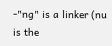-"ng" is a linker (nu is the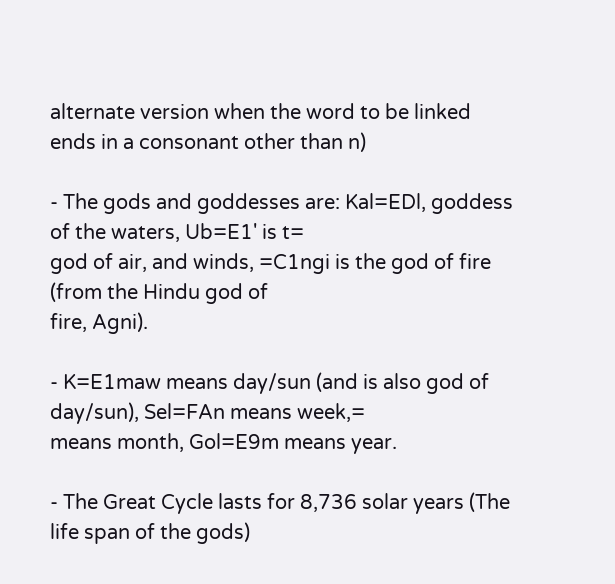alternate version when the word to be linked
ends in a consonant other than n)

- The gods and goddesses are: Kal=EDl, goddess of the waters, Ub=E1' is t=
god of air, and winds, =C1ngi is the god of fire (from the Hindu god of
fire, Agni).

- K=E1maw means day/sun (and is also god of day/sun), Sel=FAn means week,=
means month, Gol=E9m means year.

- The Great Cycle lasts for 8,736 solar years (The life span of the gods)